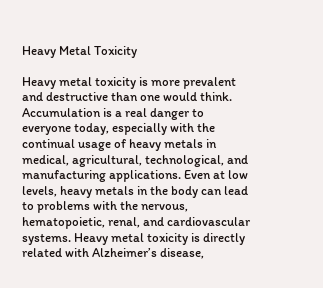Heavy Metal Toxicity

Heavy metal toxicity is more prevalent and destructive than one would think. Accumulation is a real danger to everyone today, especially with the continual usage of heavy metals in medical, agricultural, technological, and manufacturing applications. Even at low levels, heavy metals in the body can lead to problems with the nervous, hematopoietic, renal, and cardiovascular systems. Heavy metal toxicity is directly related with Alzheimer’s disease,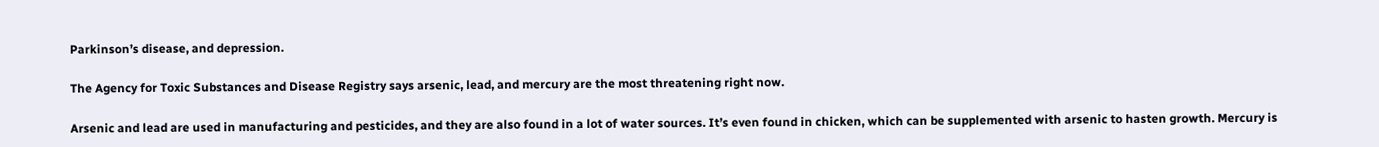Parkinson’s disease, and depression.

The Agency for Toxic Substances and Disease Registry says arsenic, lead, and mercury are the most threatening right now.

Arsenic and lead are used in manufacturing and pesticides, and they are also found in a lot of water sources. It’s even found in chicken, which can be supplemented with arsenic to hasten growth. Mercury is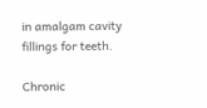in amalgam cavity fillings for teeth.

Chronic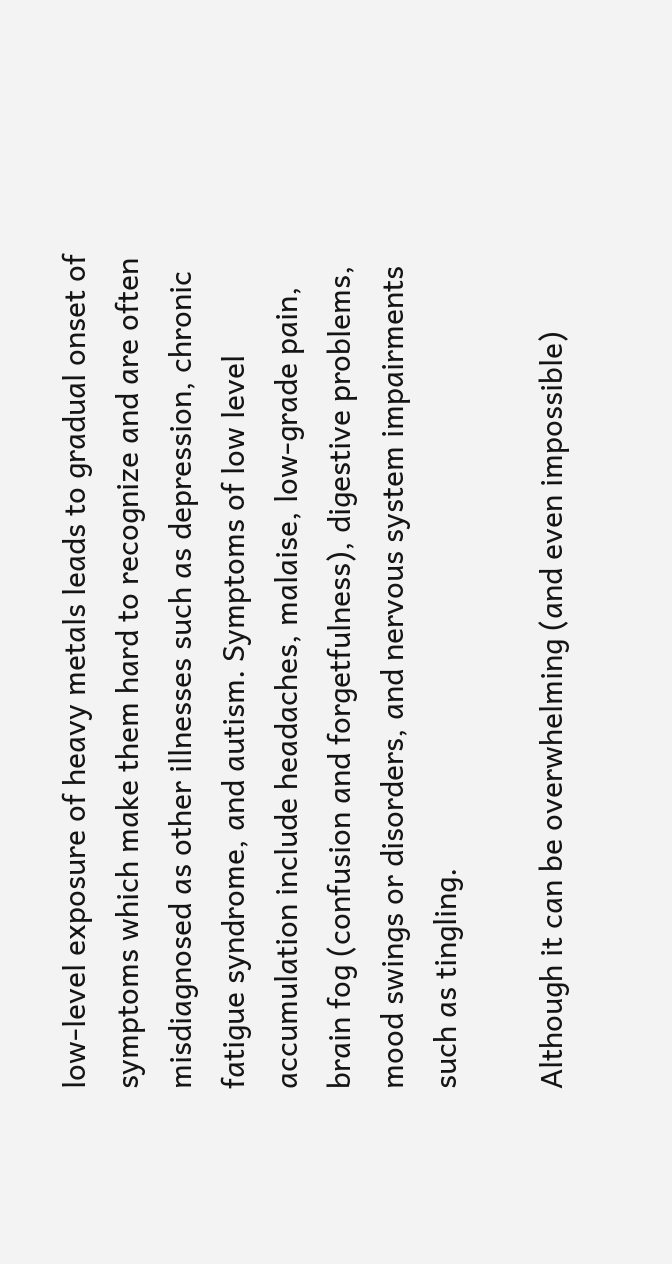low-level exposure of heavy metals leads to gradual onset of symptoms which make them hard to recognize and are often misdiagnosed as other illnesses such as depression, chronic fatigue syndrome, and autism. Symptoms of low level accumulation include headaches, malaise, low-grade pain, brain fog (confusion and forgetfulness), digestive problems, mood swings or disorders, and nervous system impairments such as tingling.

Although it can be overwhelming (and even impossible)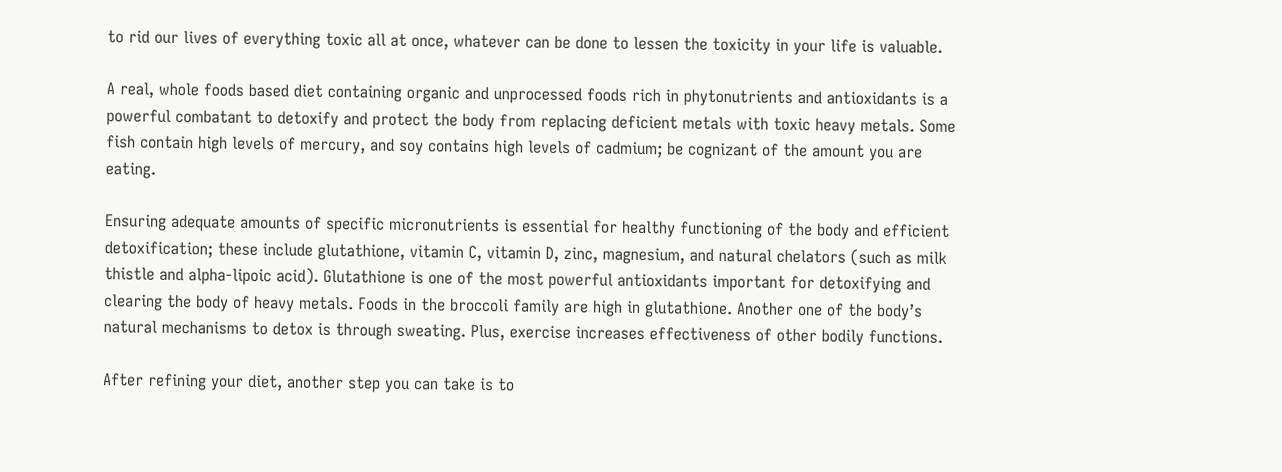to rid our lives of everything toxic all at once, whatever can be done to lessen the toxicity in your life is valuable.

A real, whole foods based diet containing organic and unprocessed foods rich in phytonutrients and antioxidants is a powerful combatant to detoxify and protect the body from replacing deficient metals with toxic heavy metals. Some fish contain high levels of mercury, and soy contains high levels of cadmium; be cognizant of the amount you are eating.

Ensuring adequate amounts of specific micronutrients is essential for healthy functioning of the body and efficient detoxification; these include glutathione, vitamin C, vitamin D, zinc, magnesium, and natural chelators (such as milk thistle and alpha-lipoic acid). Glutathione is one of the most powerful antioxidants important for detoxifying and clearing the body of heavy metals. Foods in the broccoli family are high in glutathione. Another one of the body’s natural mechanisms to detox is through sweating. Plus, exercise increases effectiveness of other bodily functions.

After refining your diet, another step you can take is to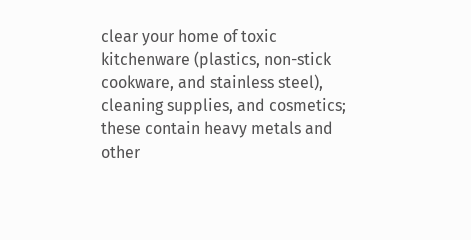clear your home of toxic kitchenware (plastics, non-stick cookware, and stainless steel), cleaning supplies, and cosmetics; these contain heavy metals and other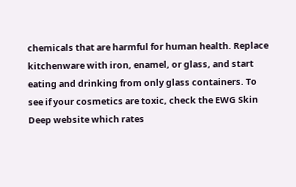chemicals that are harmful for human health. Replace kitchenware with iron, enamel, or glass, and start eating and drinking from only glass containers. To see if your cosmetics are toxic, check the EWG Skin Deep website which rates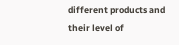different products and their level of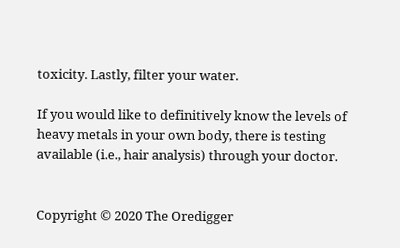toxicity. Lastly, filter your water.

If you would like to definitively know the levels of heavy metals in your own body, there is testing available (i.e., hair analysis) through your doctor.


Copyright © 2020 The Oredigger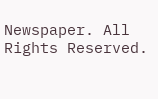Newspaper. All Rights Reserved.